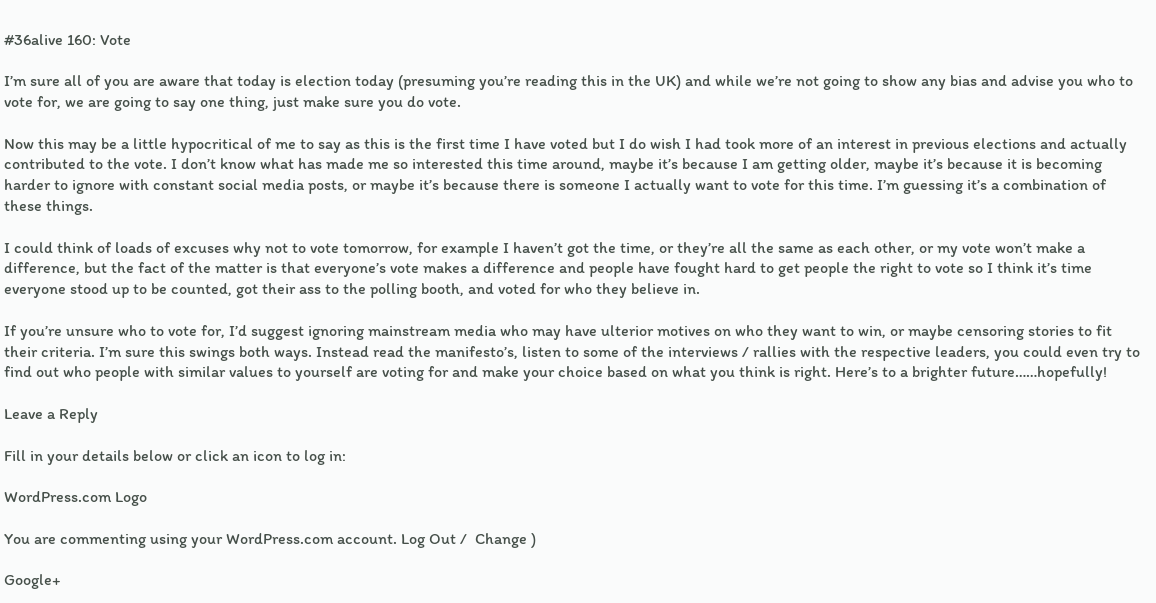#36alive 160: Vote

I’m sure all of you are aware that today is election today (presuming you’re reading this in the UK) and while we’re not going to show any bias and advise you who to vote for, we are going to say one thing, just make sure you do vote.

Now this may be a little hypocritical of me to say as this is the first time I have voted but I do wish I had took more of an interest in previous elections and actually contributed to the vote. I don’t know what has made me so interested this time around, maybe it’s because I am getting older, maybe it’s because it is becoming harder to ignore with constant social media posts, or maybe it’s because there is someone I actually want to vote for this time. I’m guessing it’s a combination of these things.

I could think of loads of excuses why not to vote tomorrow, for example I haven’t got the time, or they’re all the same as each other, or my vote won’t make a difference, but the fact of the matter is that everyone’s vote makes a difference and people have fought hard to get people the right to vote so I think it’s time everyone stood up to be counted, got their ass to the polling booth, and voted for who they believe in.

If you’re unsure who to vote for, I’d suggest ignoring mainstream media who may have ulterior motives on who they want to win, or maybe censoring stories to fit their criteria. I’m sure this swings both ways. Instead read the manifesto’s, listen to some of the interviews / rallies with the respective leaders, you could even try to find out who people with similar values to yourself are voting for and make your choice based on what you think is right. Here’s to a brighter future……hopefully!

Leave a Reply

Fill in your details below or click an icon to log in:

WordPress.com Logo

You are commenting using your WordPress.com account. Log Out /  Change )

Google+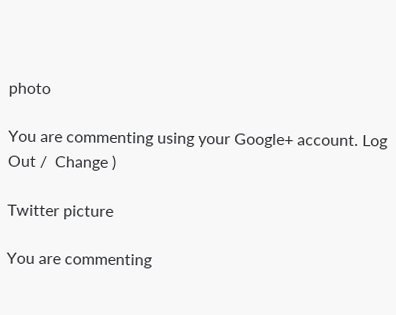photo

You are commenting using your Google+ account. Log Out /  Change )

Twitter picture

You are commenting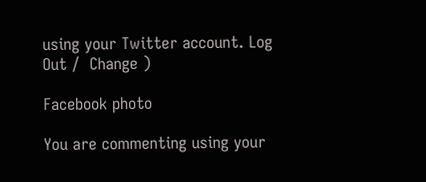using your Twitter account. Log Out /  Change )

Facebook photo

You are commenting using your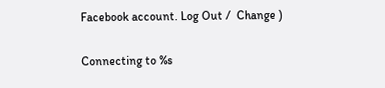Facebook account. Log Out /  Change )

Connecting to %s